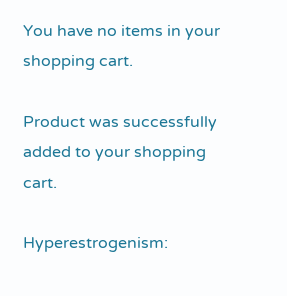You have no items in your shopping cart.

Product was successfully added to your shopping cart.

Hyperestrogenism: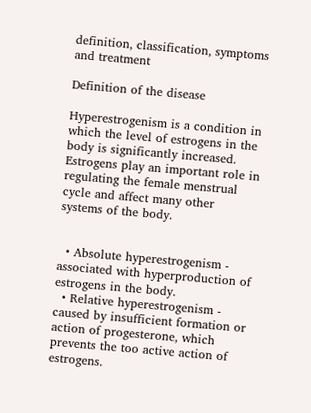definition, classification, symptoms and treatment

Definition of the disease

Hyperestrogenism is a condition in which the level of estrogens in the body is significantly increased. Estrogens play an important role in regulating the female menstrual cycle and affect many other systems of the body.


  • Absolute hyperestrogenism - associated with hyperproduction of estrogens in the body.
  • Relative hyperestrogenism - caused by insufficient formation or action of progesterone, which prevents the too active action of estrogens.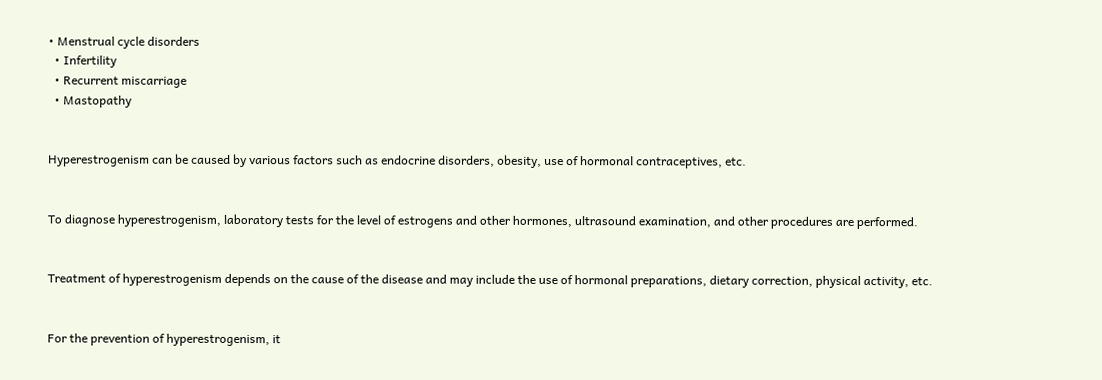• Menstrual cycle disorders
  • Infertility
  • Recurrent miscarriage
  • Mastopathy


Hyperestrogenism can be caused by various factors such as endocrine disorders, obesity, use of hormonal contraceptives, etc.


To diagnose hyperestrogenism, laboratory tests for the level of estrogens and other hormones, ultrasound examination, and other procedures are performed.


Treatment of hyperestrogenism depends on the cause of the disease and may include the use of hormonal preparations, dietary correction, physical activity, etc.


For the prevention of hyperestrogenism, it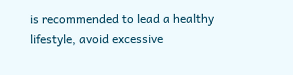is recommended to lead a healthy lifestyle, avoid excessive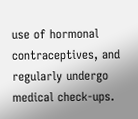use of hormonal contraceptives, and regularly undergo medical check-ups.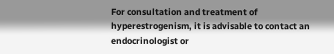For consultation and treatment of hyperestrogenism, it is advisable to contact an endocrinologist or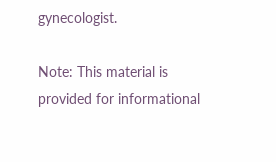gynecologist.

Note: This material is provided for informational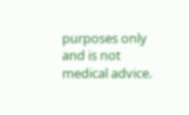purposes only and is not medical advice.